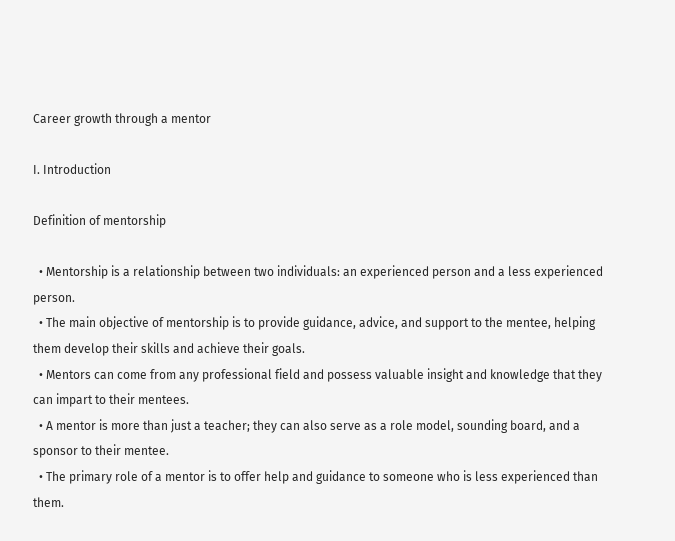Career growth through a mentor

I. Introduction

Definition of mentorship

  • Mentorship is a relationship between two individuals: an experienced person and a less experienced person.
  • The main objective of mentorship is to provide guidance, advice, and support to the mentee, helping them develop their skills and achieve their goals.
  • Mentors can come from any professional field and possess valuable insight and knowledge that they can impart to their mentees.
  • A mentor is more than just a teacher; they can also serve as a role model, sounding board, and a sponsor to their mentee.
  • The primary role of a mentor is to offer help and guidance to someone who is less experienced than them.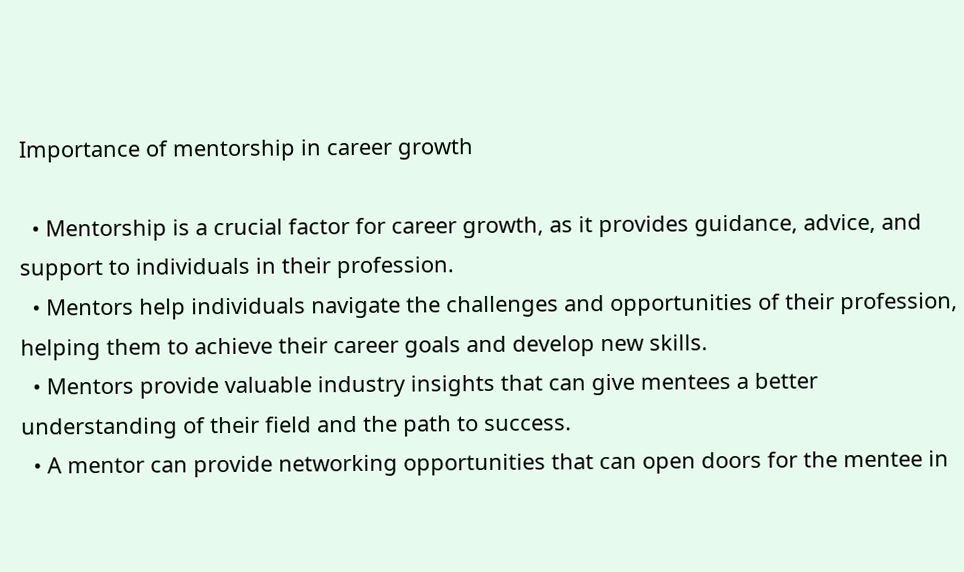Importance of mentorship in career growth

  • Mentorship is a crucial factor for career growth, as it provides guidance, advice, and support to individuals in their profession.
  • Mentors help individuals navigate the challenges and opportunities of their profession, helping them to achieve their career goals and develop new skills.
  • Mentors provide valuable industry insights that can give mentees a better understanding of their field and the path to success.
  • A mentor can provide networking opportunities that can open doors for the mentee in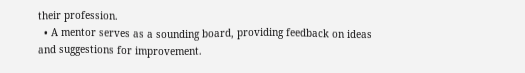their profession.
  • A mentor serves as a sounding board, providing feedback on ideas and suggestions for improvement.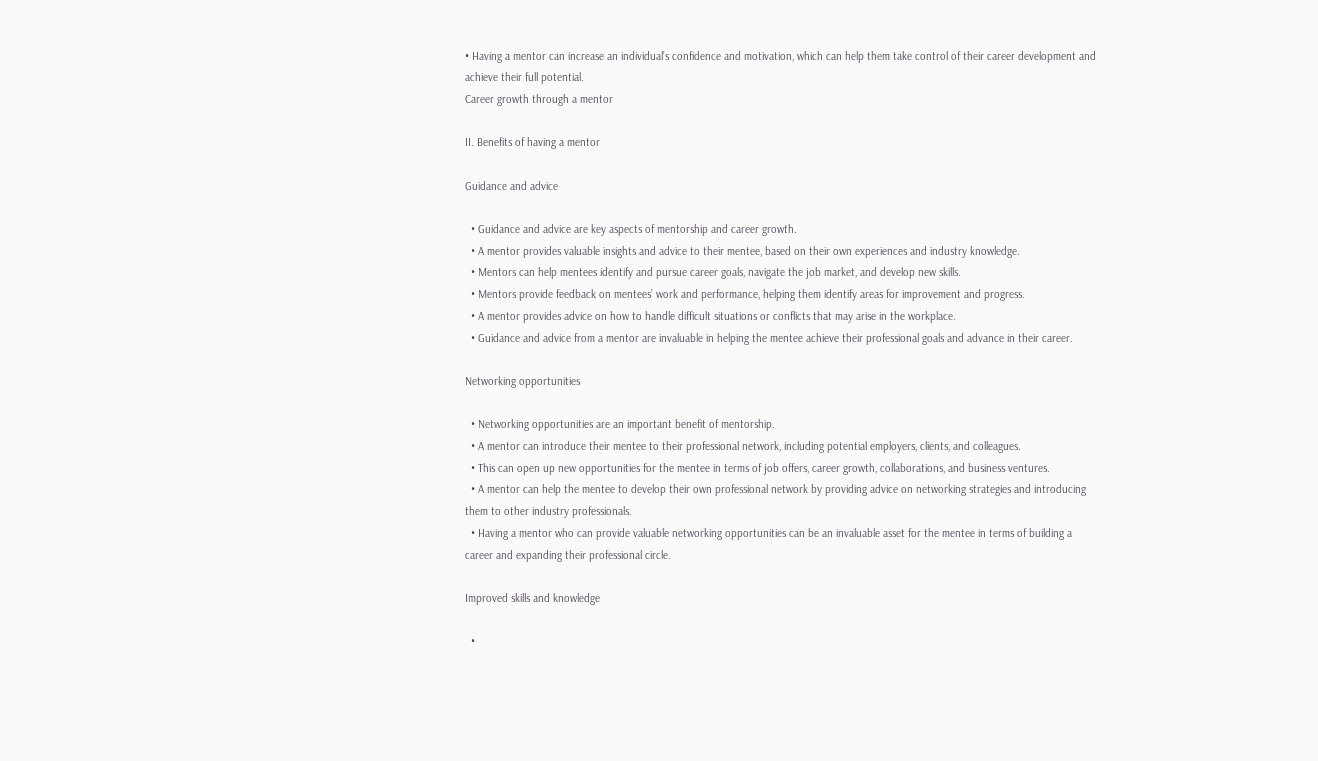• Having a mentor can increase an individual’s confidence and motivation, which can help them take control of their career development and achieve their full potential.
Career growth through a mentor

II. Benefits of having a mentor

Guidance and advice

  • Guidance and advice are key aspects of mentorship and career growth.
  • A mentor provides valuable insights and advice to their mentee, based on their own experiences and industry knowledge.
  • Mentors can help mentees identify and pursue career goals, navigate the job market, and develop new skills.
  • Mentors provide feedback on mentees’ work and performance, helping them identify areas for improvement and progress.
  • A mentor provides advice on how to handle difficult situations or conflicts that may arise in the workplace.
  • Guidance and advice from a mentor are invaluable in helping the mentee achieve their professional goals and advance in their career.

Networking opportunities

  • Networking opportunities are an important benefit of mentorship.
  • A mentor can introduce their mentee to their professional network, including potential employers, clients, and colleagues.
  • This can open up new opportunities for the mentee in terms of job offers, career growth, collaborations, and business ventures.
  • A mentor can help the mentee to develop their own professional network by providing advice on networking strategies and introducing them to other industry professionals.
  • Having a mentor who can provide valuable networking opportunities can be an invaluable asset for the mentee in terms of building a career and expanding their professional circle.

Improved skills and knowledge

  •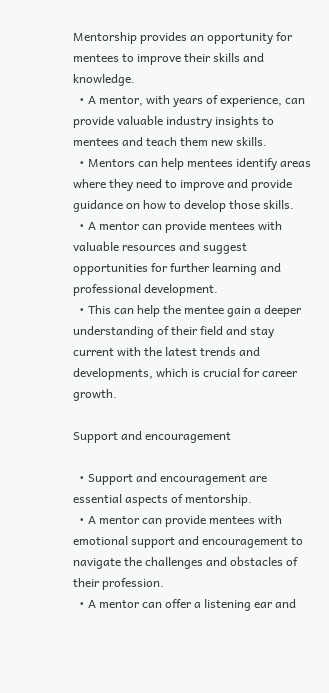Mentorship provides an opportunity for mentees to improve their skills and knowledge.
  • A mentor, with years of experience, can provide valuable industry insights to mentees and teach them new skills.
  • Mentors can help mentees identify areas where they need to improve and provide guidance on how to develop those skills.
  • A mentor can provide mentees with valuable resources and suggest opportunities for further learning and professional development.
  • This can help the mentee gain a deeper understanding of their field and stay current with the latest trends and developments, which is crucial for career growth.

Support and encouragement

  • Support and encouragement are essential aspects of mentorship.
  • A mentor can provide mentees with emotional support and encouragement to navigate the challenges and obstacles of their profession.
  • A mentor can offer a listening ear and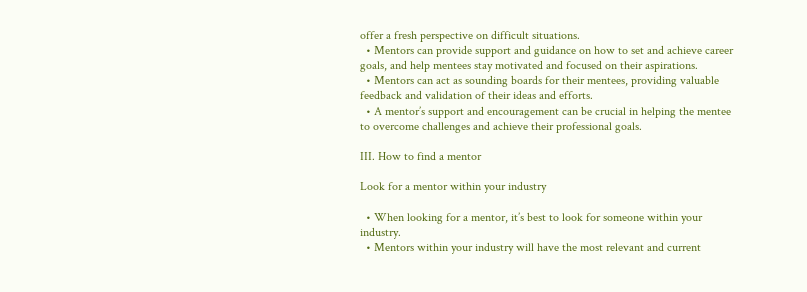offer a fresh perspective on difficult situations.
  • Mentors can provide support and guidance on how to set and achieve career goals, and help mentees stay motivated and focused on their aspirations.
  • Mentors can act as sounding boards for their mentees, providing valuable feedback and validation of their ideas and efforts.
  • A mentor’s support and encouragement can be crucial in helping the mentee to overcome challenges and achieve their professional goals.

III. How to find a mentor

Look for a mentor within your industry

  • When looking for a mentor, it’s best to look for someone within your industry.
  • Mentors within your industry will have the most relevant and current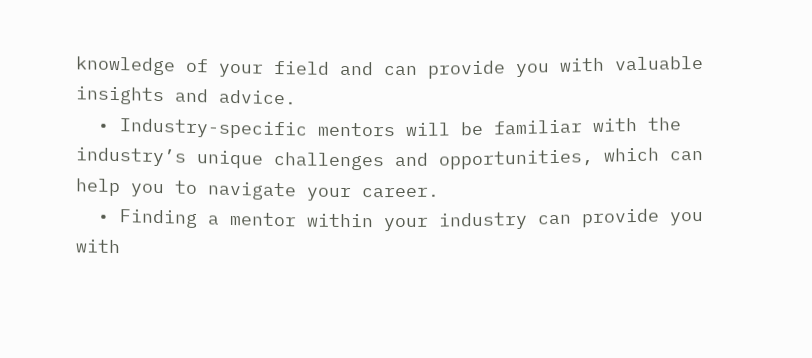knowledge of your field and can provide you with valuable insights and advice.
  • Industry-specific mentors will be familiar with the industry’s unique challenges and opportunities, which can help you to navigate your career.
  • Finding a mentor within your industry can provide you with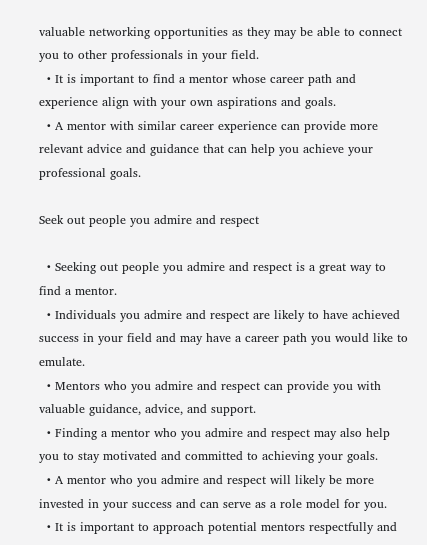valuable networking opportunities as they may be able to connect you to other professionals in your field.
  • It is important to find a mentor whose career path and experience align with your own aspirations and goals.
  • A mentor with similar career experience can provide more relevant advice and guidance that can help you achieve your professional goals.

Seek out people you admire and respect

  • Seeking out people you admire and respect is a great way to find a mentor.
  • Individuals you admire and respect are likely to have achieved success in your field and may have a career path you would like to emulate.
  • Mentors who you admire and respect can provide you with valuable guidance, advice, and support.
  • Finding a mentor who you admire and respect may also help you to stay motivated and committed to achieving your goals.
  • A mentor who you admire and respect will likely be more invested in your success and can serve as a role model for you.
  • It is important to approach potential mentors respectfully and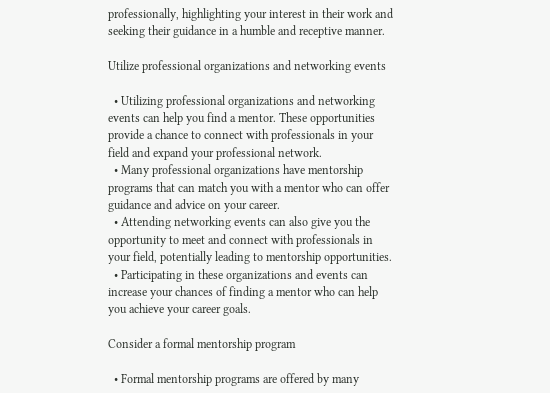professionally, highlighting your interest in their work and seeking their guidance in a humble and receptive manner.

Utilize professional organizations and networking events

  • Utilizing professional organizations and networking events can help you find a mentor. These opportunities provide a chance to connect with professionals in your field and expand your professional network.
  • Many professional organizations have mentorship programs that can match you with a mentor who can offer guidance and advice on your career.
  • Attending networking events can also give you the opportunity to meet and connect with professionals in your field, potentially leading to mentorship opportunities.
  • Participating in these organizations and events can increase your chances of finding a mentor who can help you achieve your career goals.

Consider a formal mentorship program

  • Formal mentorship programs are offered by many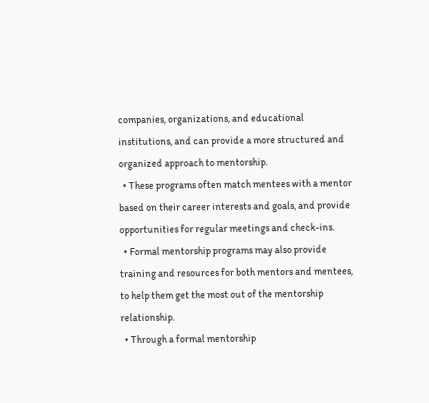companies, organizations, and educational institutions, and can provide a more structured and organized approach to mentorship.
  • These programs often match mentees with a mentor based on their career interests and goals, and provide opportunities for regular meetings and check-ins.
  • Formal mentorship programs may also provide training and resources for both mentors and mentees, to help them get the most out of the mentorship relationship.
  • Through a formal mentorship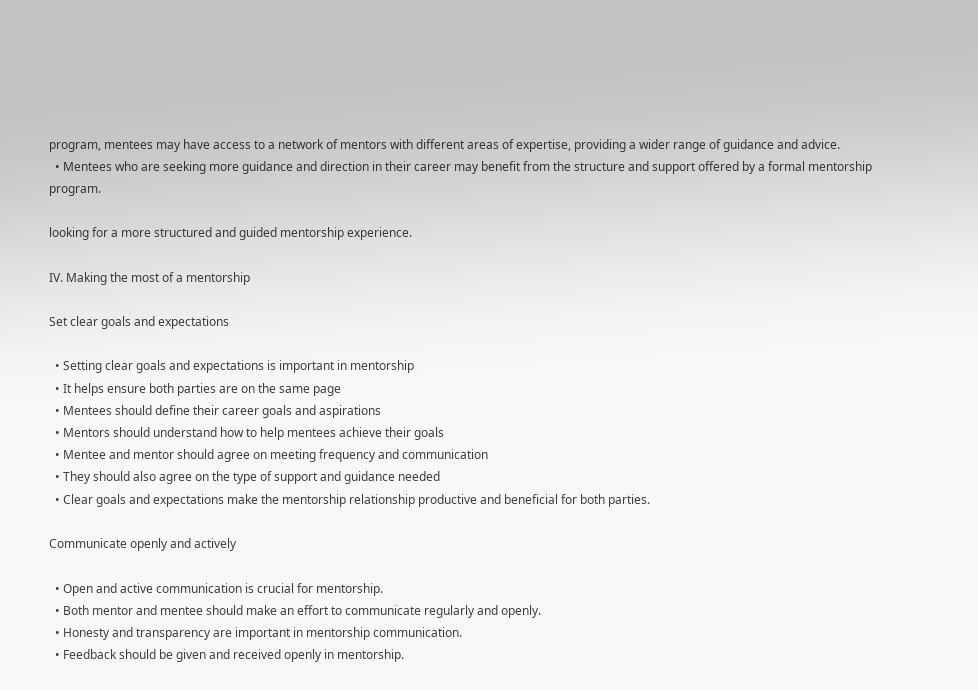program, mentees may have access to a network of mentors with different areas of expertise, providing a wider range of guidance and advice.
  • Mentees who are seeking more guidance and direction in their career may benefit from the structure and support offered by a formal mentorship program.

looking for a more structured and guided mentorship experience.

IV. Making the most of a mentorship

Set clear goals and expectations

  • Setting clear goals and expectations is important in mentorship
  • It helps ensure both parties are on the same page
  • Mentees should define their career goals and aspirations
  • Mentors should understand how to help mentees achieve their goals
  • Mentee and mentor should agree on meeting frequency and communication
  • They should also agree on the type of support and guidance needed
  • Clear goals and expectations make the mentorship relationship productive and beneficial for both parties.

Communicate openly and actively

  • Open and active communication is crucial for mentorship.
  • Both mentor and mentee should make an effort to communicate regularly and openly.
  • Honesty and transparency are important in mentorship communication.
  • Feedback should be given and received openly in mentorship.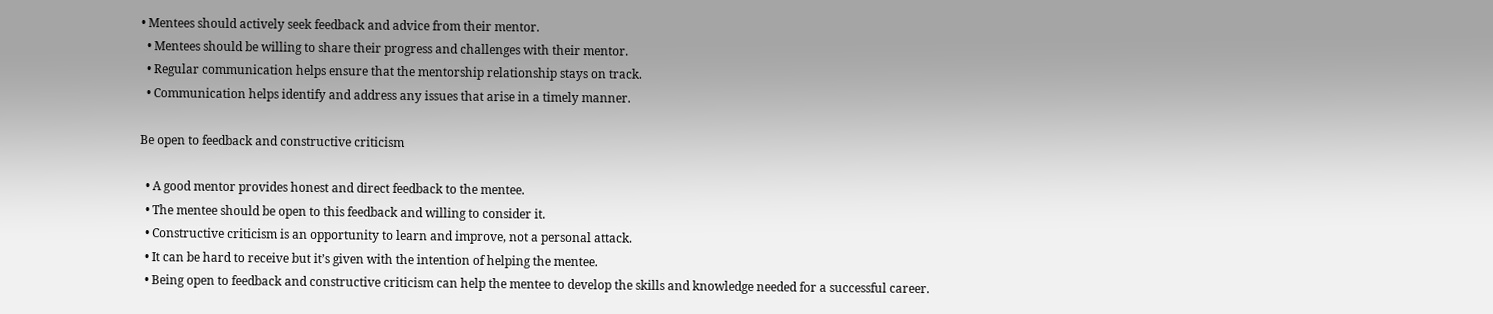• Mentees should actively seek feedback and advice from their mentor.
  • Mentees should be willing to share their progress and challenges with their mentor.
  • Regular communication helps ensure that the mentorship relationship stays on track.
  • Communication helps identify and address any issues that arise in a timely manner.

Be open to feedback and constructive criticism

  • A good mentor provides honest and direct feedback to the mentee.
  • The mentee should be open to this feedback and willing to consider it.
  • Constructive criticism is an opportunity to learn and improve, not a personal attack.
  • It can be hard to receive but it’s given with the intention of helping the mentee.
  • Being open to feedback and constructive criticism can help the mentee to develop the skills and knowledge needed for a successful career.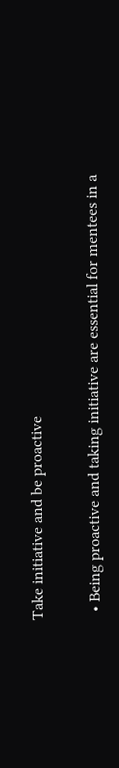Take initiative and be proactive

  • Being proactive and taking initiative are essential for mentees in a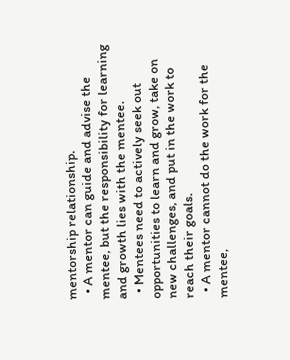mentorship relationship.
  • A mentor can guide and advise the mentee, but the responsibility for learning and growth lies with the mentee.
  • Mentees need to actively seek out opportunities to learn and grow, take on new challenges, and put in the work to reach their goals.
  • A mentor cannot do the work for the mentee,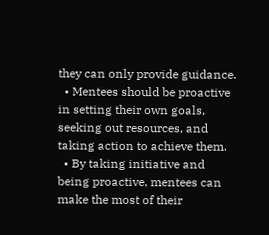they can only provide guidance.
  • Mentees should be proactive in setting their own goals, seeking out resources, and taking action to achieve them.
  • By taking initiative and being proactive, mentees can make the most of their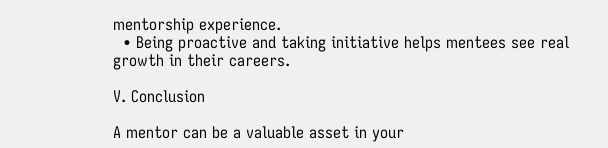mentorship experience.
  • Being proactive and taking initiative helps mentees see real growth in their careers.

V. Conclusion

A mentor can be a valuable asset in your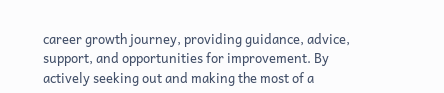career growth journey, providing guidance, advice, support, and opportunities for improvement. By actively seeking out and making the most of a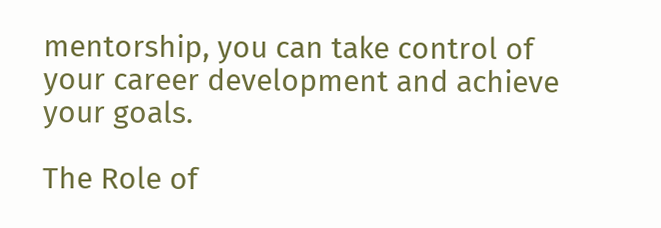mentorship, you can take control of your career development and achieve your goals.

The Role of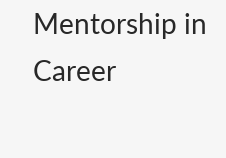Mentorship in Career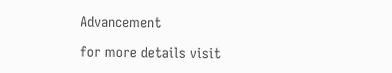Advancement

for more details visit